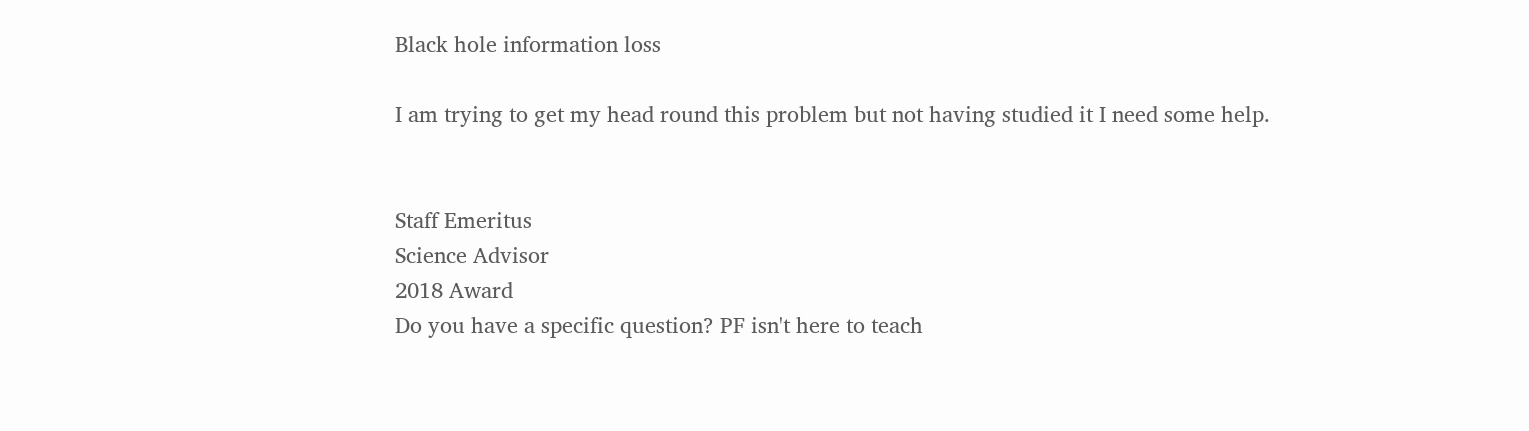Black hole information loss

I am trying to get my head round this problem but not having studied it I need some help.


Staff Emeritus
Science Advisor
2018 Award
Do you have a specific question? PF isn't here to teach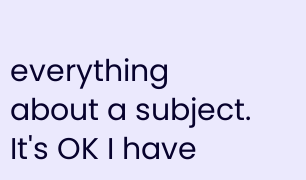everything about a subject.
It's OK I have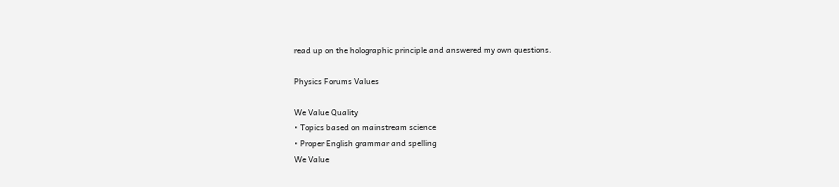read up on the holographic principle and answered my own questions.

Physics Forums Values

We Value Quality
• Topics based on mainstream science
• Proper English grammar and spelling
We Value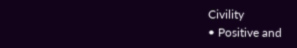Civility
• Positive and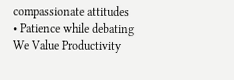compassionate attitudes
• Patience while debating
We Value Productivity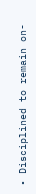• Disciplined to remain on-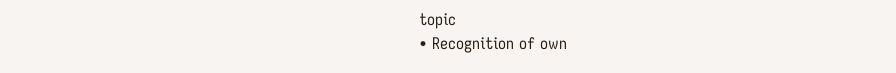topic
• Recognition of own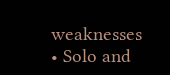weaknesses
• Solo and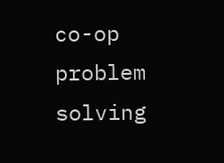co-op problem solving